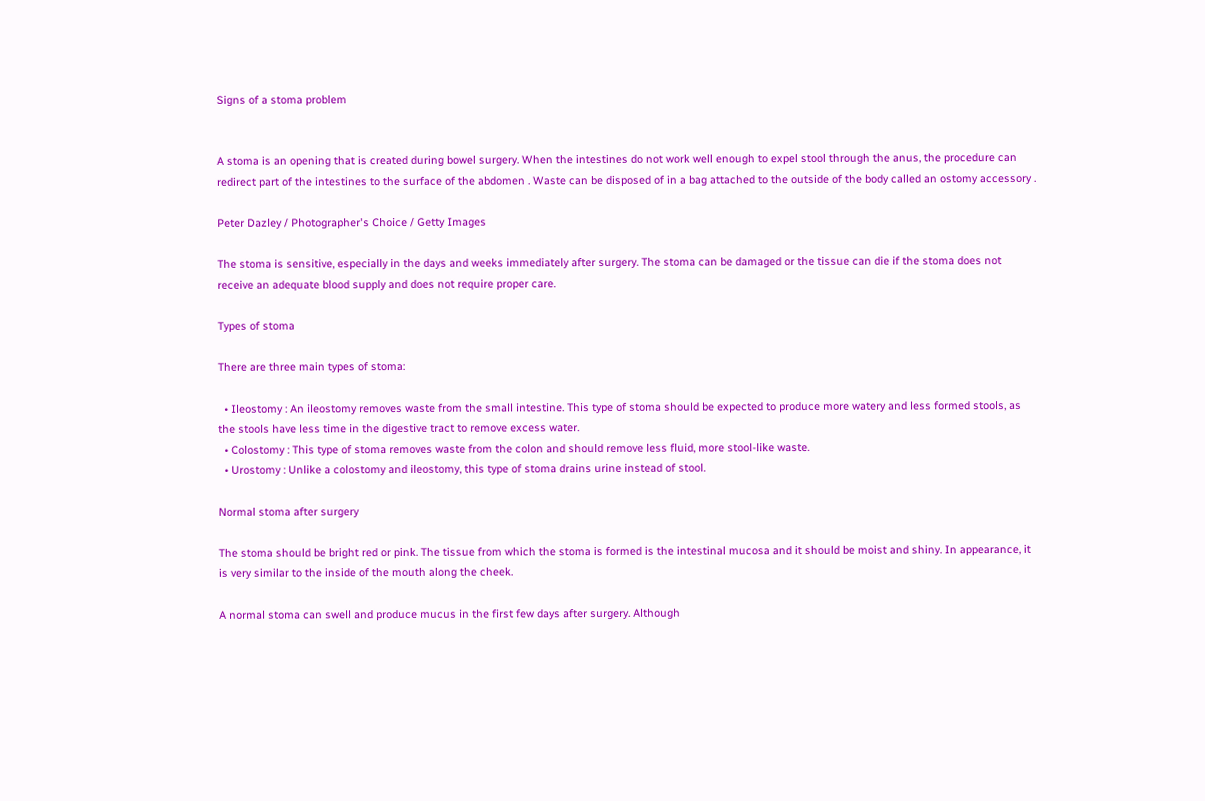Signs of a stoma problem


A stoma is an opening that is created during bowel surgery. When the intestines do not work well enough to expel stool through the anus, the procedure can redirect part of the intestines to the surface of the abdomen . Waste can be disposed of in a bag attached to the outside of the body called an ostomy accessory .

Peter Dazley / Photographer's Choice / Getty Images

The stoma is sensitive, especially in the days and weeks immediately after surgery. The stoma can be damaged or the tissue can die if the stoma does not receive an adequate blood supply and does not require proper care.

Types of stoma

There are three main types of stoma:

  • Ileostomy : An ileostomy removes waste from the small intestine. This type of stoma should be expected to produce more watery and less formed stools, as the stools have less time in the digestive tract to remove excess water.
  • Colostomy : This type of stoma removes waste from the colon and should remove less fluid, more stool-like waste.
  • Urostomy : Unlike a colostomy and ileostomy, this type of stoma drains urine instead of stool.

Normal stoma after surgery

The stoma should be bright red or pink. The tissue from which the stoma is formed is the intestinal mucosa and it should be moist and shiny. In appearance, it is very similar to the inside of the mouth along the cheek.

A normal stoma can swell and produce mucus in the first few days after surgery. Although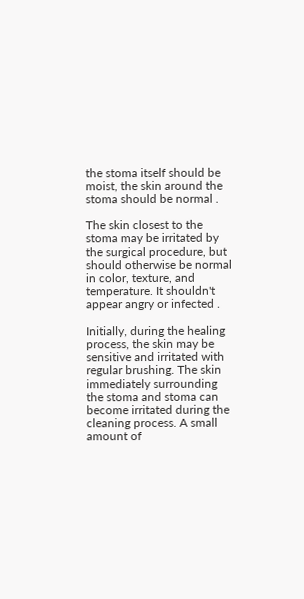the stoma itself should be moist, the skin around the stoma should be normal .

The skin closest to the stoma may be irritated by the surgical procedure, but should otherwise be normal in color, texture, and temperature. It shouldn't appear angry or infected .

Initially, during the healing process, the skin may be sensitive and irritated with regular brushing. The skin immediately surrounding the stoma and stoma can become irritated during the cleaning process. A small amount of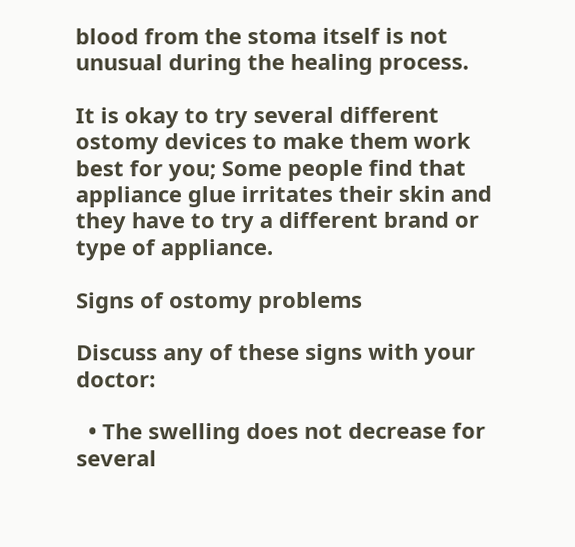blood from the stoma itself is not unusual during the healing process.

It is okay to try several different ostomy devices to make them work best for you; Some people find that appliance glue irritates their skin and they have to try a different brand or type of appliance.

Signs of ostomy problems

Discuss any of these signs with your doctor:

  • The swelling does not decrease for several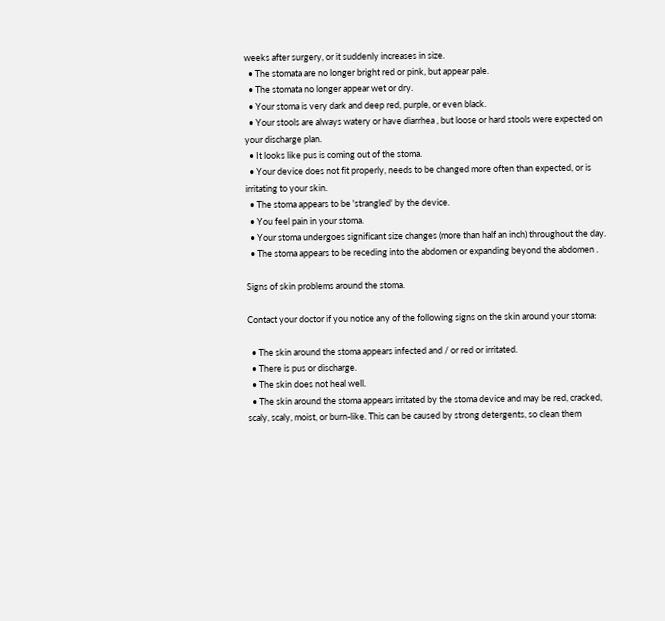weeks after surgery, or it suddenly increases in size.
  • The stomata are no longer bright red or pink, but appear pale.
  • The stomata no longer appear wet or dry.
  • Your stoma is very dark and deep red, purple, or even black.
  • Your stools are always watery or have diarrhea , but loose or hard stools were expected on your discharge plan.
  • It looks like pus is coming out of the stoma.
  • Your device does not fit properly, needs to be changed more often than expected, or is irritating to your skin.
  • The stoma appears to be 'strangled' by the device.
  • You feel pain in your stoma.
  • Your stoma undergoes significant size changes (more than half an inch) throughout the day.
  • The stoma appears to be receding into the abdomen or expanding beyond the abdomen .

Signs of skin problems around the stoma.

Contact your doctor if you notice any of the following signs on the skin around your stoma:

  • The skin around the stoma appears infected and / or red or irritated.
  • There is pus or discharge.
  • The skin does not heal well.
  • The skin around the stoma appears irritated by the stoma device and may be red, cracked, scaly, scaly, moist, or burn-like. This can be caused by strong detergents, so clean them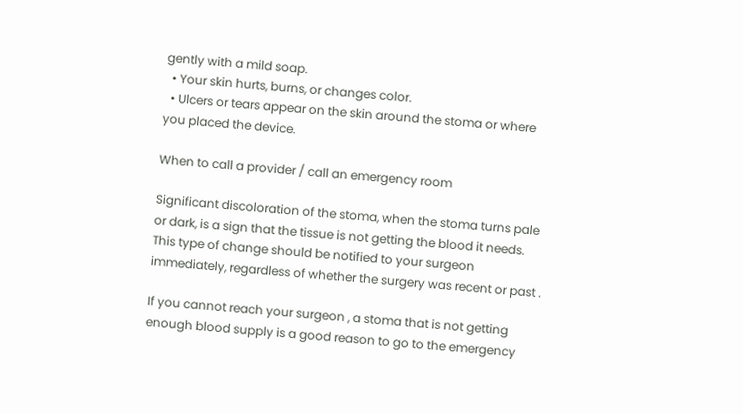gently with a mild soap.
  • Your skin hurts, burns, or changes color.
  • Ulcers or tears appear on the skin around the stoma or where you placed the device.

When to call a provider / call an emergency room

Significant discoloration of the stoma, when the stoma turns pale or dark, is a sign that the tissue is not getting the blood it needs. This type of change should be notified to your surgeon immediately, regardless of whether the surgery was recent or past .

If you cannot reach your surgeon , a stoma that is not getting enough blood supply is a good reason to go to the emergency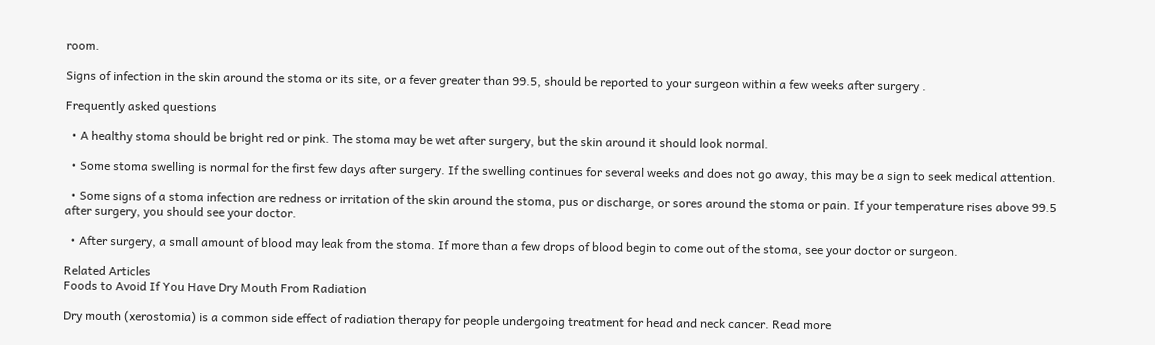room.

Signs of infection in the skin around the stoma or its site, or a fever greater than 99.5, should be reported to your surgeon within a few weeks after surgery .

Frequently asked questions

  • A healthy stoma should be bright red or pink. The stoma may be wet after surgery, but the skin around it should look normal.

  • Some stoma swelling is normal for the first few days after surgery. If the swelling continues for several weeks and does not go away, this may be a sign to seek medical attention.

  • Some signs of a stoma infection are redness or irritation of the skin around the stoma, pus or discharge, or sores around the stoma or pain. If your temperature rises above 99.5 after surgery, you should see your doctor.

  • After surgery, a small amount of blood may leak from the stoma. If more than a few drops of blood begin to come out of the stoma, see your doctor or surgeon.

Related Articles
Foods to Avoid If You Have Dry Mouth From Radiation

Dry mouth (xerostomia) is a common side effect of radiation therapy for people undergoing treatment for head and neck cancer. Read more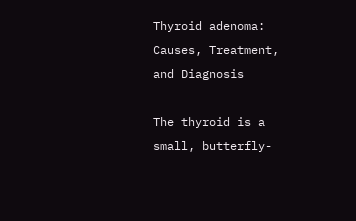Thyroid adenoma: Causes, Treatment, and Diagnosis

The thyroid is a small, butterfly-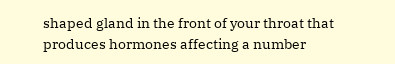shaped gland in the front of your throat that produces hormones affecting a number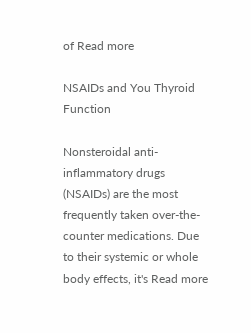of Read more

NSAIDs and You Thyroid Function

Nonsteroidal anti-inflammatory drugs (NSAIDs) are the most frequently taken over-the-counter medications. Due to their systemic or whole body effects, it's Read more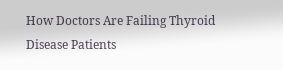How Doctors Are Failing Thyroid Disease Patients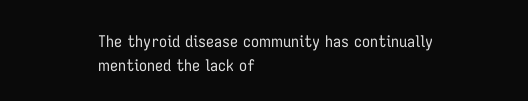The thyroid disease community has continually mentioned the lack of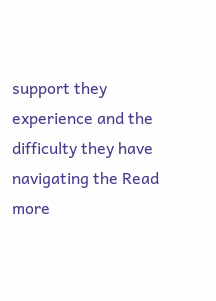support they experience and the difficulty they have navigating the Read more